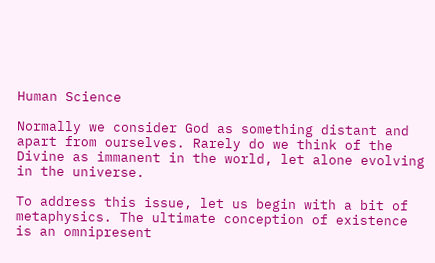Human Science

Normally we consider God as something distant and apart from ourselves. Rarely do we think of the Divine as immanent in the world, let alone evolving in the universe.

To address this issue, let us begin with a bit of metaphysics. The ultimate conception of existence is an omnipresent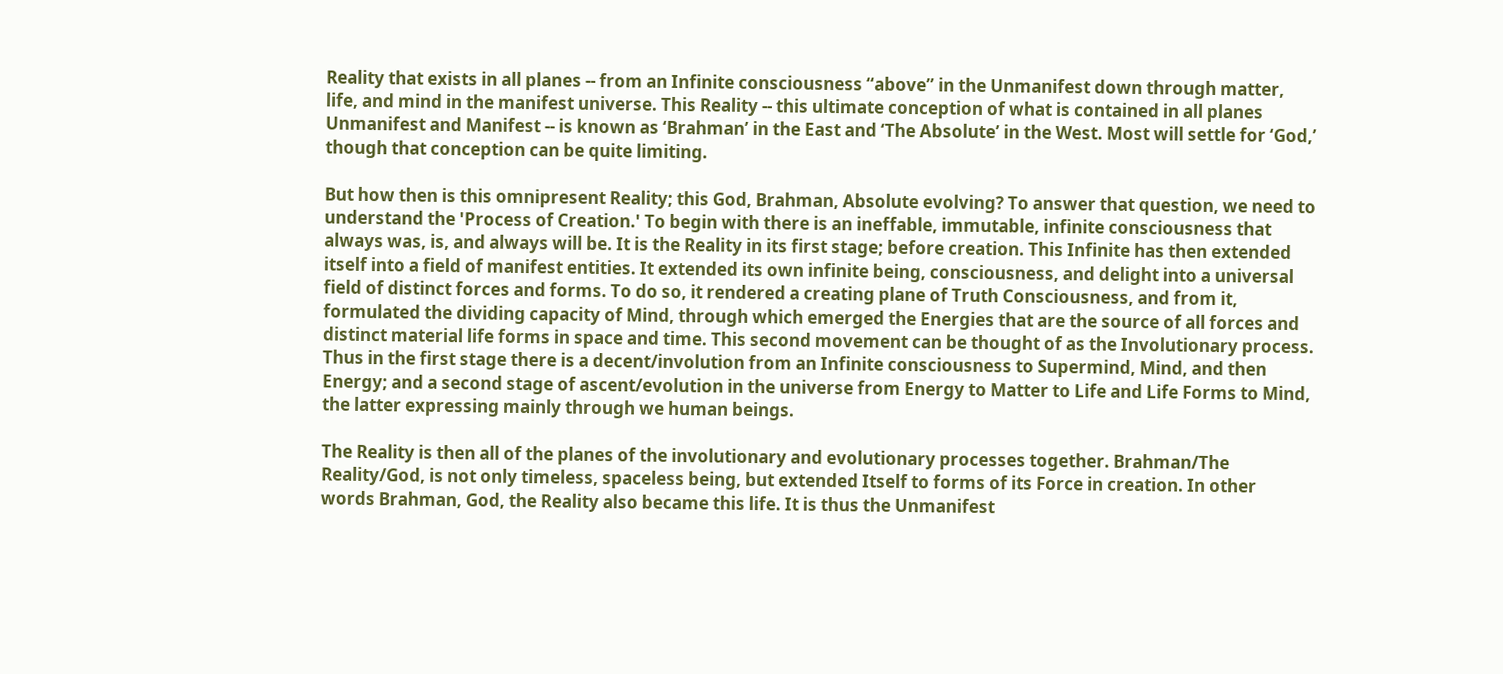Reality that exists in all planes -- from an Infinite consciousness “above” in the Unmanifest down through matter, life, and mind in the manifest universe. This Reality -- this ultimate conception of what is contained in all planes Unmanifest and Manifest -- is known as ‘Brahman’ in the East and ‘The Absolute’ in the West. Most will settle for ‘God,’ though that conception can be quite limiting.

But how then is this omnipresent Reality; this God, Brahman, Absolute evolving? To answer that question, we need to understand the 'Process of Creation.' To begin with there is an ineffable, immutable, infinite consciousness that always was, is, and always will be. It is the Reality in its first stage; before creation. This Infinite has then extended itself into a field of manifest entities. It extended its own infinite being, consciousness, and delight into a universal field of distinct forces and forms. To do so, it rendered a creating plane of Truth Consciousness, and from it, formulated the dividing capacity of Mind, through which emerged the Energies that are the source of all forces and distinct material life forms in space and time. This second movement can be thought of as the Involutionary process. Thus in the first stage there is a decent/involution from an Infinite consciousness to Supermind, Mind, and then Energy; and a second stage of ascent/evolution in the universe from Energy to Matter to Life and Life Forms to Mind, the latter expressing mainly through we human beings.

The Reality is then all of the planes of the involutionary and evolutionary processes together. Brahman/The Reality/God, is not only timeless, spaceless being, but extended Itself to forms of its Force in creation. In other words Brahman, God, the Reality also became this life. It is thus the Unmanifest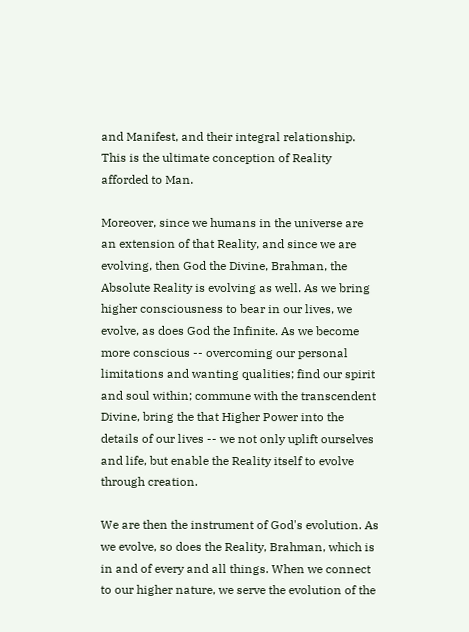and Manifest, and their integral relationship. This is the ultimate conception of Reality afforded to Man.

Moreover, since we humans in the universe are an extension of that Reality, and since we are evolving, then God the Divine, Brahman, the Absolute Reality is evolving as well. As we bring higher consciousness to bear in our lives, we evolve, as does God the Infinite. As we become more conscious -- overcoming our personal limitations and wanting qualities; find our spirit and soul within; commune with the transcendent Divine, bring the that Higher Power into the details of our lives -- we not only uplift ourselves and life, but enable the Reality itself to evolve through creation.

We are then the instrument of God's evolution. As we evolve, so does the Reality, Brahman, which is in and of every and all things. When we connect to our higher nature, we serve the evolution of the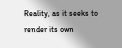Reality, as it seeks to render its own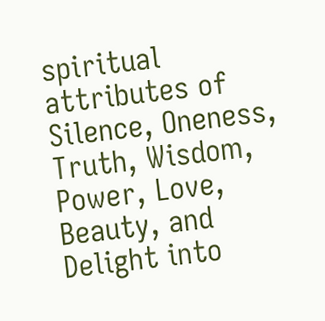spiritual attributes of Silence, Oneness, Truth, Wisdom, Power, Love, Beauty, and Delight into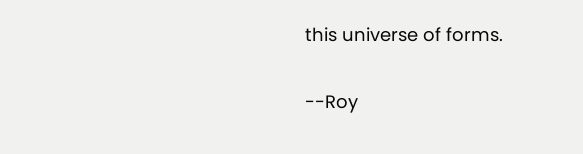this universe of forms.

--Roy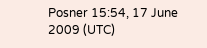Posner 15:54, 17 June 2009 (UTC)